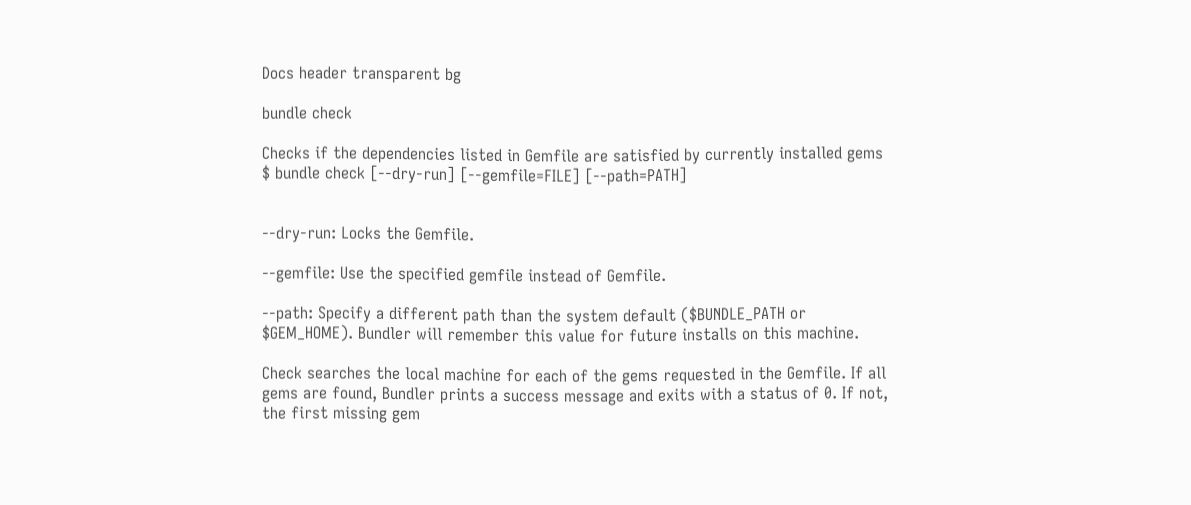Docs header transparent bg

bundle check

Checks if the dependencies listed in Gemfile are satisfied by currently installed gems
$ bundle check [--dry-run] [--gemfile=FILE] [--path=PATH]


--dry-run: Locks the Gemfile.

--gemfile: Use the specified gemfile instead of Gemfile.

--path: Specify a different path than the system default ($BUNDLE_PATH or $GEM_HOME). Bundler will remember this value for future installs on this machine.

Check searches the local machine for each of the gems requested in the Gemfile. If all gems are found, Bundler prints a success message and exits with a status of 0. If not, the first missing gem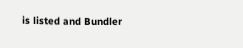is listed and Bundler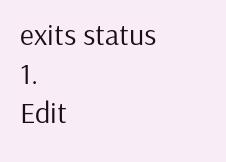exits status 1.
Edit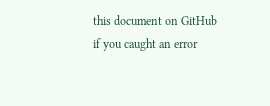this document on GitHub if you caught an error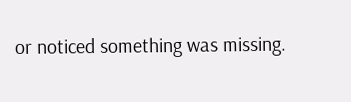or noticed something was missing.